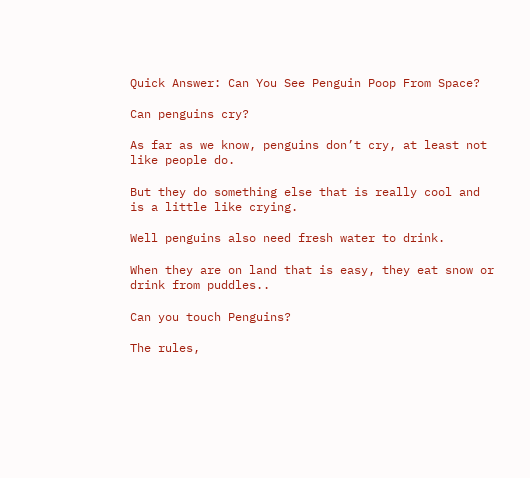Quick Answer: Can You See Penguin Poop From Space?

Can penguins cry?

As far as we know, penguins don’t cry, at least not like people do.

But they do something else that is really cool and is a little like crying.

Well penguins also need fresh water to drink.

When they are on land that is easy, they eat snow or drink from puddles..

Can you touch Penguins?

The rules,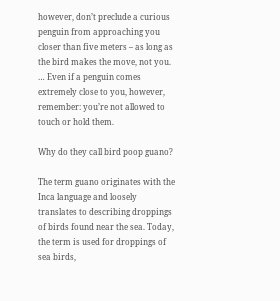however, don’t preclude a curious penguin from approaching you closer than five meters – as long as the bird makes the move, not you. … Even if a penguin comes extremely close to you, however, remember: you’re not allowed to touch or hold them.

Why do they call bird poop guano?

The term guano originates with the Inca language and loosely translates to describing droppings of birds found near the sea. Today, the term is used for droppings of sea birds,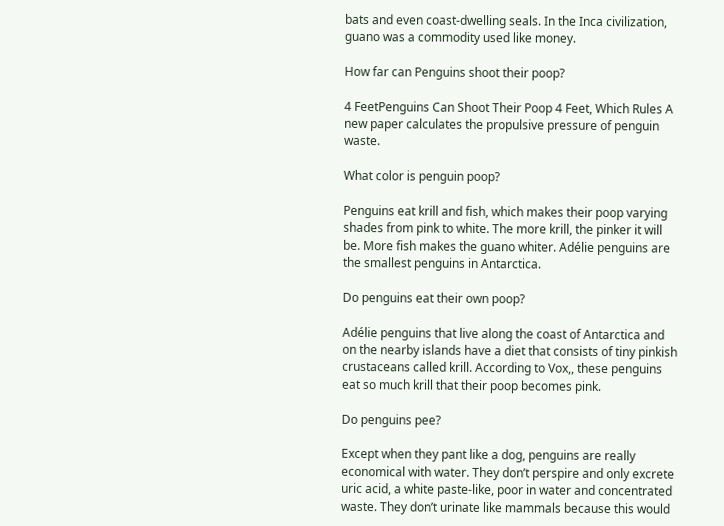bats and even coast-dwelling seals. In the Inca civilization, guano was a commodity used like money.

How far can Penguins shoot their poop?

4 FeetPenguins Can Shoot Their Poop 4 Feet, Which Rules A new paper calculates the propulsive pressure of penguin waste.

What color is penguin poop?

Penguins eat krill and fish, which makes their poop varying shades from pink to white. The more krill, the pinker it will be. More fish makes the guano whiter. Adélie penguins are the smallest penguins in Antarctica.

Do penguins eat their own poop?

Adélie penguins that live along the coast of Antarctica and on the nearby islands have a diet that consists of tiny pinkish crustaceans called krill. According to Vox,, these penguins eat so much krill that their poop becomes pink.

Do penguins pee?

Except when they pant like a dog, penguins are really economical with water. They don’t perspire and only excrete uric acid, a white paste-like, poor in water and concentrated waste. They don’t urinate like mammals because this would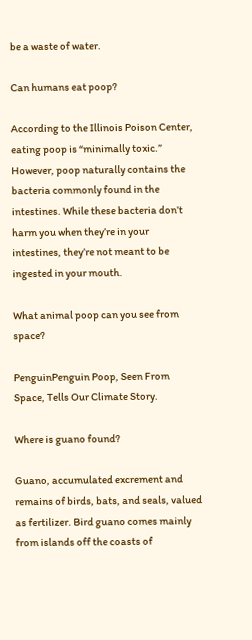be a waste of water.

Can humans eat poop?

According to the Illinois Poison Center, eating poop is “minimally toxic.” However, poop naturally contains the bacteria commonly found in the intestines. While these bacteria don’t harm you when they’re in your intestines, they’re not meant to be ingested in your mouth.

What animal poop can you see from space?

PenguinPenguin Poop, Seen From Space, Tells Our Climate Story.

Where is guano found?

Guano, accumulated excrement and remains of birds, bats, and seals, valued as fertilizer. Bird guano comes mainly from islands off the coasts of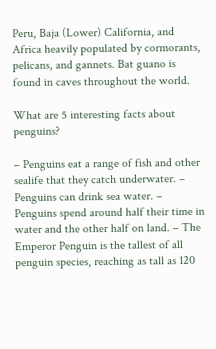Peru, Baja (Lower) California, and Africa heavily populated by cormorants, pelicans, and gannets. Bat guano is found in caves throughout the world.

What are 5 interesting facts about penguins?

– Penguins eat a range of fish and other sealife that they catch underwater. – Penguins can drink sea water. – Penguins spend around half their time in water and the other half on land. – The Emperor Penguin is the tallest of all penguin species, reaching as tall as 120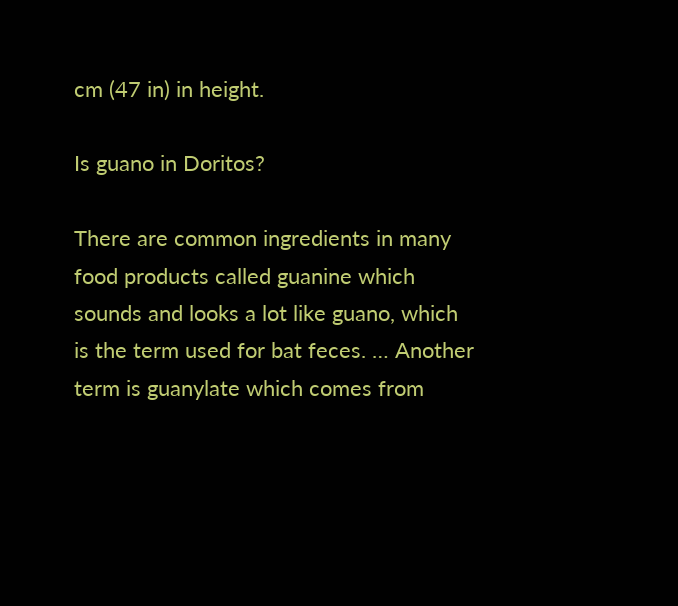cm (47 in) in height.

Is guano in Doritos?

There are common ingredients in many food products called guanine which sounds and looks a lot like guano, which is the term used for bat feces. … Another term is guanylate which comes from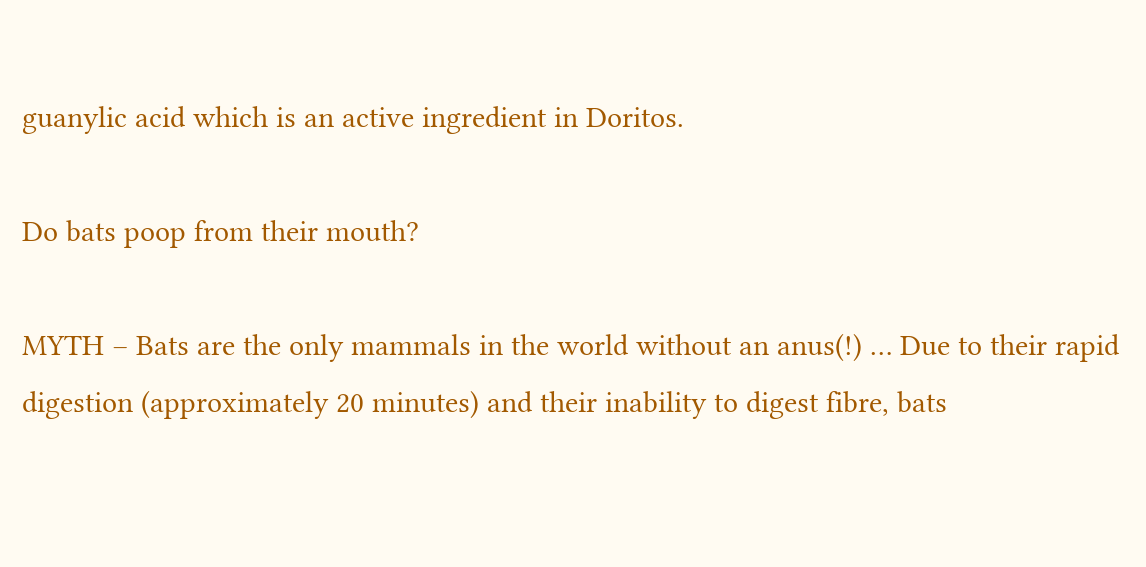guanylic acid which is an active ingredient in Doritos.

Do bats poop from their mouth?

MYTH – Bats are the only mammals in the world without an anus(!) … Due to their rapid digestion (approximately 20 minutes) and their inability to digest fibre, bats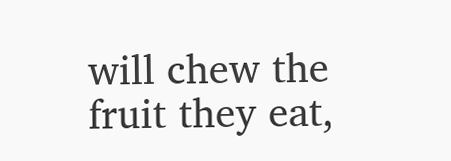will chew the fruit they eat,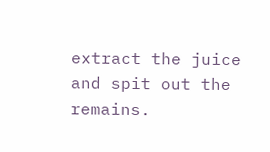extract the juice and spit out the remains.